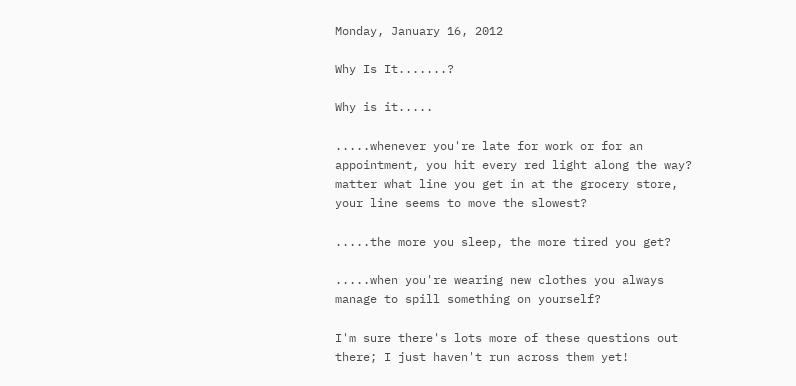Monday, January 16, 2012

Why Is It.......?

Why is it.....

.....whenever you're late for work or for an appointment, you hit every red light along the way? matter what line you get in at the grocery store, your line seems to move the slowest?

.....the more you sleep, the more tired you get?

.....when you're wearing new clothes you always manage to spill something on yourself?

I'm sure there's lots more of these questions out there; I just haven't run across them yet!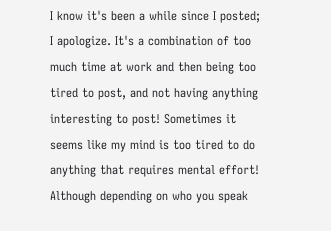I know it's been a while since I posted; I apologize. It's a combination of too much time at work and then being too tired to post, and not having anything interesting to post! Sometimes it seems like my mind is too tired to do anything that requires mental effort! Although depending on who you speak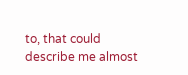to, that could describe me almost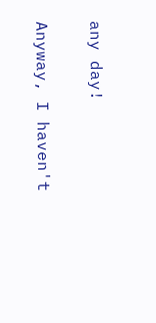any day!

Anyway, I haven't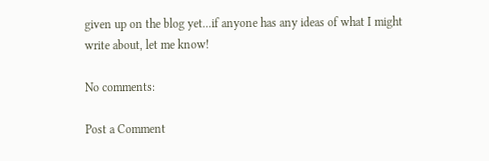given up on the blog yet...if anyone has any ideas of what I might write about, let me know!

No comments:

Post a Comment